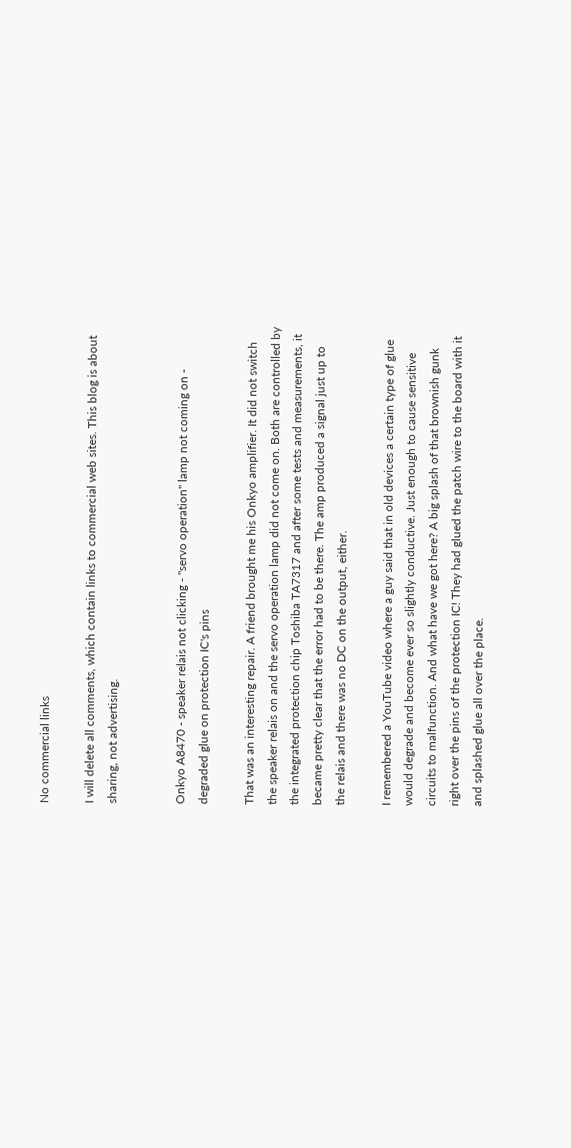No commercial links

I will delete all comments, which contain links to commercial web sites. This blog is about sharing, not advertising.


Onkyo A8470 - speaker relais not clicking - "servo operation" lamp not coming on - degraded glue on protection IC's pins

That was an interesting repair. A friend brought me his Onkyo amplifier. It did not switch the speaker relais on and the servo operation lamp did not come on. Both are controlled by the integrated protection chip Toshiba TA7317 and after some tests and measurements, it became pretty clear that the error had to be there. The amp produced a signal just up to the relais and there was no DC on the output, either.

I remembered a YouTube video where a guy said that in old devices a certain type of glue would degrade and become ever so slightly conductive. Just enough to cause sensitive circuits to malfunction. And what have we got here? A big splash of that brownish gunk right over the pins of the protection IC! They had glued the patch wire to the board with it and splashed glue all over the place.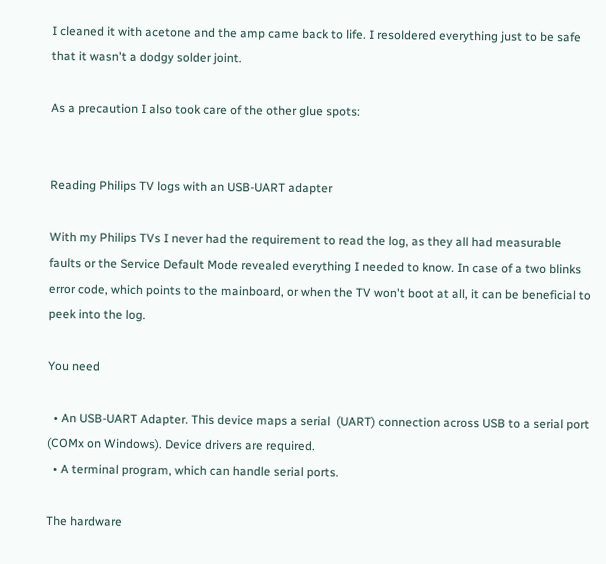I cleaned it with acetone and the amp came back to life. I resoldered everything just to be safe that it wasn't a dodgy solder joint.

As a precaution I also took care of the other glue spots:


Reading Philips TV logs with an USB-UART adapter

With my Philips TVs I never had the requirement to read the log, as they all had measurable faults or the Service Default Mode revealed everything I needed to know. In case of a two blinks error code, which points to the mainboard, or when the TV won't boot at all, it can be beneficial to peek into the log.

You need

  • An USB-UART Adapter. This device maps a serial  (UART) connection across USB to a serial port (COMx on Windows). Device drivers are required.
  • A terminal program, which can handle serial ports.

The hardware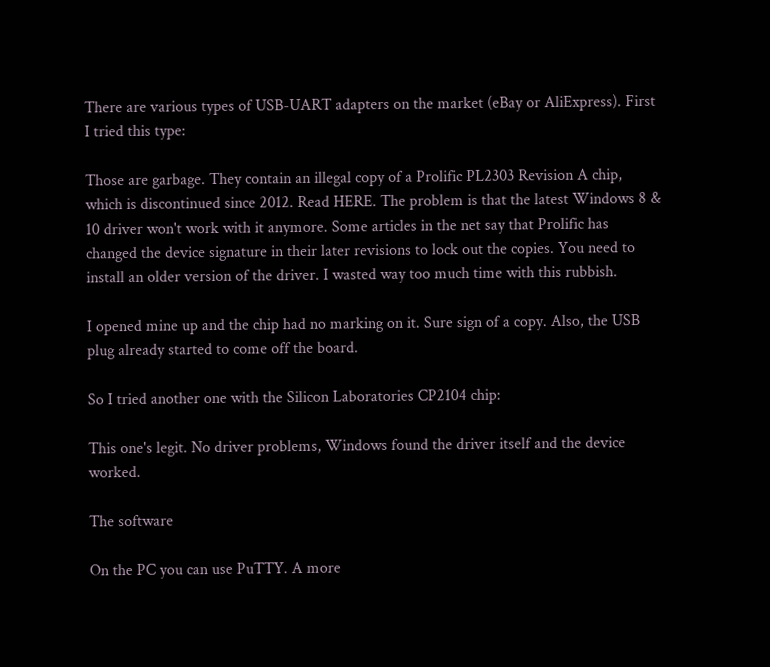There are various types of USB-UART adapters on the market (eBay or AliExpress). First I tried this type:

Those are garbage. They contain an illegal copy of a Prolific PL2303 Revision A chip, which is discontinued since 2012. Read HERE. The problem is that the latest Windows 8 & 10 driver won't work with it anymore. Some articles in the net say that Prolific has changed the device signature in their later revisions to lock out the copies. You need to install an older version of the driver. I wasted way too much time with this rubbish.

I opened mine up and the chip had no marking on it. Sure sign of a copy. Also, the USB plug already started to come off the board.

So I tried another one with the Silicon Laboratories CP2104 chip:

This one's legit. No driver problems, Windows found the driver itself and the device worked.

The software

On the PC you can use PuTTY. A more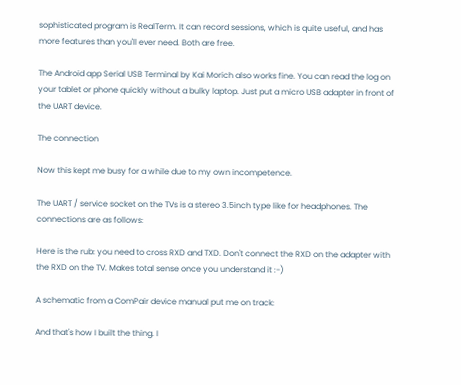sophisticated program is RealTerm. It can record sessions, which is quite useful, and has more features than you'll ever need. Both are free.

The Android app Serial USB Terminal by Kai Morich also works fine. You can read the log on your tablet or phone quickly without a bulky laptop. Just put a micro USB adapter in front of the UART device.

The connection

Now this kept me busy for a while due to my own incompetence.

The UART / service socket on the TVs is a stereo 3.5inch type like for headphones. The connections are as follows:

Here is the rub: you need to cross RXD and TXD. Don't connect the RXD on the adapter with the RXD on the TV. Makes total sense once you understand it :-)

A schematic from a ComPair device manual put me on track:

And that's how I built the thing. I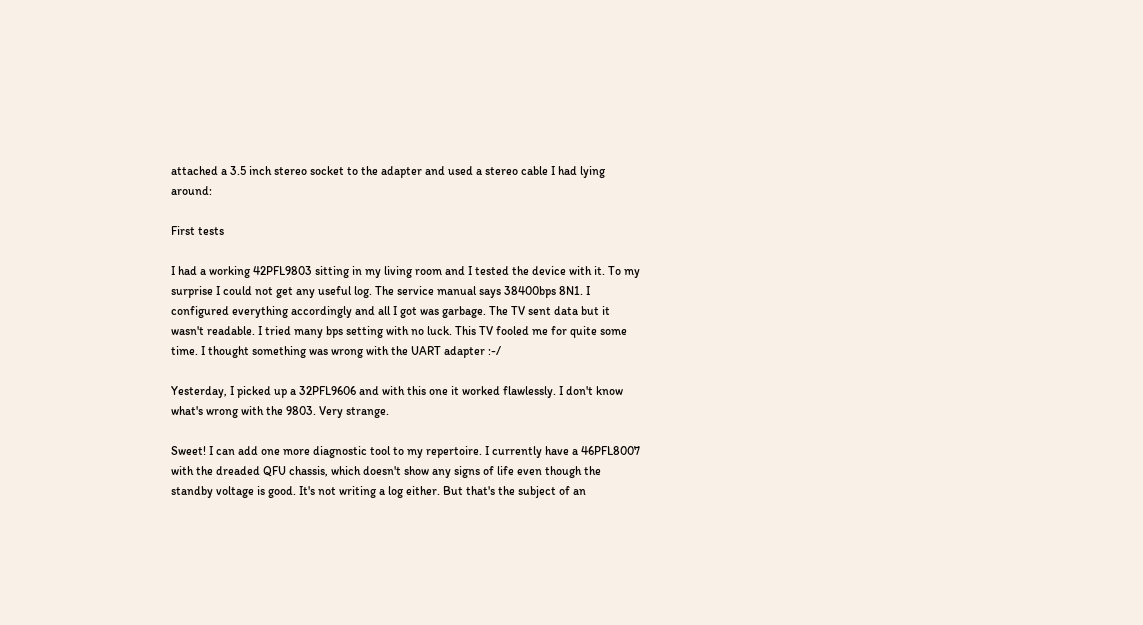attached a 3.5 inch stereo socket to the adapter and used a stereo cable I had lying around:

First tests

I had a working 42PFL9803 sitting in my living room and I tested the device with it. To my surprise I could not get any useful log. The service manual says 38400bps 8N1. I configured everything accordingly and all I got was garbage. The TV sent data but it wasn't readable. I tried many bps setting with no luck. This TV fooled me for quite some time. I thought something was wrong with the UART adapter :-/

Yesterday, I picked up a 32PFL9606 and with this one it worked flawlessly. I don't know what's wrong with the 9803. Very strange.

Sweet! I can add one more diagnostic tool to my repertoire. I currently have a 46PFL8007 with the dreaded QFU chassis, which doesn't show any signs of life even though the standby voltage is good. It's not writing a log either. But that's the subject of an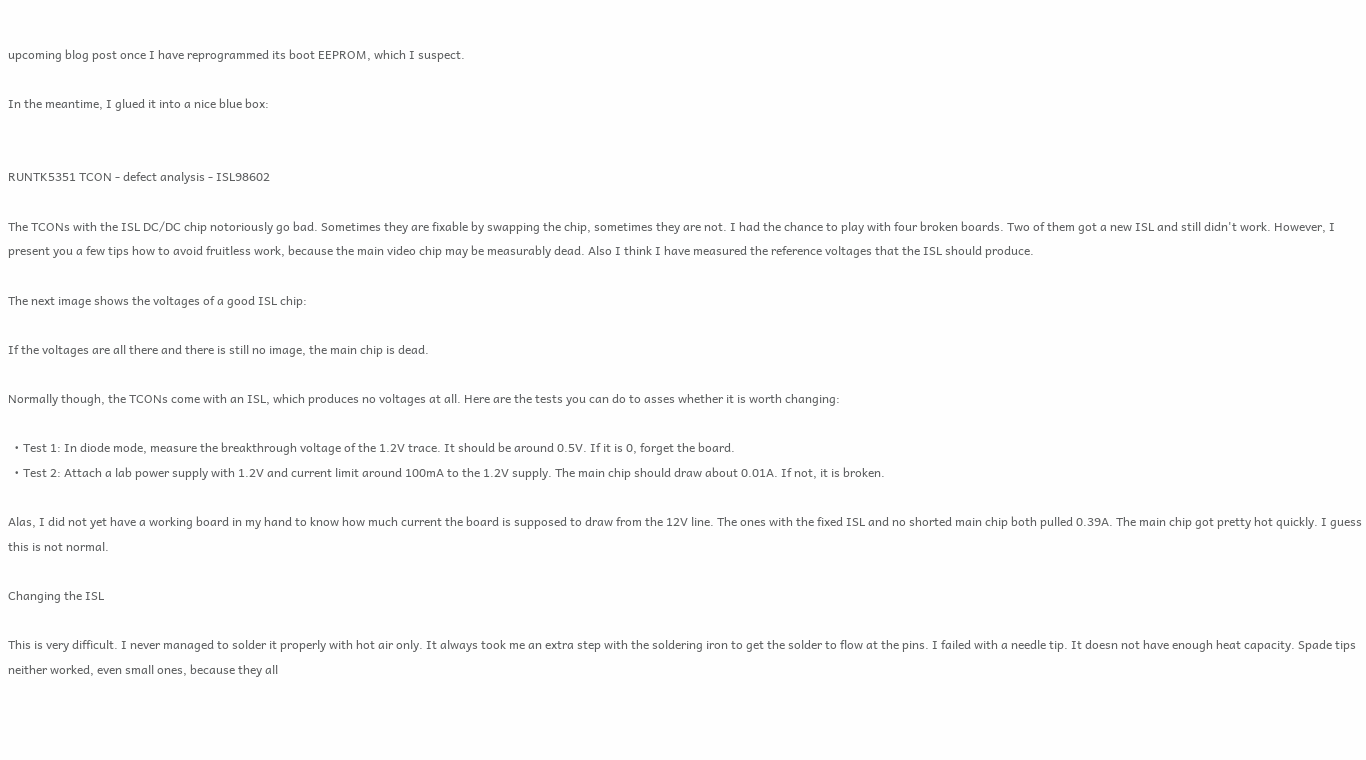upcoming blog post once I have reprogrammed its boot EEPROM, which I suspect.

In the meantime, I glued it into a nice blue box:


RUNTK5351 TCON - defect analysis - ISL98602

The TCONs with the ISL DC/DC chip notoriously go bad. Sometimes they are fixable by swapping the chip, sometimes they are not. I had the chance to play with four broken boards. Two of them got a new ISL and still didn't work. However, I present you a few tips how to avoid fruitless work, because the main video chip may be measurably dead. Also I think I have measured the reference voltages that the ISL should produce.

The next image shows the voltages of a good ISL chip:

If the voltages are all there and there is still no image, the main chip is dead.

Normally though, the TCONs come with an ISL, which produces no voltages at all. Here are the tests you can do to asses whether it is worth changing:

  • Test 1: In diode mode, measure the breakthrough voltage of the 1.2V trace. It should be around 0.5V. If it is 0, forget the board.
  • Test 2: Attach a lab power supply with 1.2V and current limit around 100mA to the 1.2V supply. The main chip should draw about 0.01A. If not, it is broken.

Alas, I did not yet have a working board in my hand to know how much current the board is supposed to draw from the 12V line. The ones with the fixed ISL and no shorted main chip both pulled 0.39A. The main chip got pretty hot quickly. I guess this is not normal.

Changing the ISL

This is very difficult. I never managed to solder it properly with hot air only. It always took me an extra step with the soldering iron to get the solder to flow at the pins. I failed with a needle tip. It doesn not have enough heat capacity. Spade tips neither worked, even small ones, because they all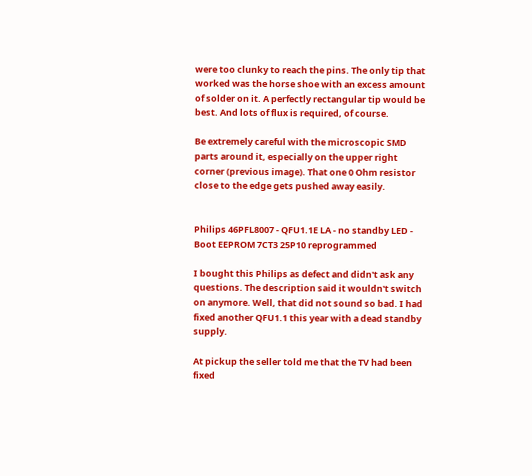were too clunky to reach the pins. The only tip that worked was the horse shoe with an excess amount of solder on it. A perfectly rectangular tip would be best. And lots of flux is required, of course.

Be extremely careful with the microscopic SMD parts around it, especially on the upper right corner (previous image). That one 0 Ohm resistor close to the edge gets pushed away easily.


Philips 46PFL8007 - QFU1.1E LA - no standby LED - Boot EEPROM 7CT3 25P10 reprogrammed

I bought this Philips as defect and didn't ask any questions. The description said it wouldn't switch on anymore. Well, that did not sound so bad. I had fixed another QFU1.1 this year with a dead standby supply.

At pickup the seller told me that the TV had been fixed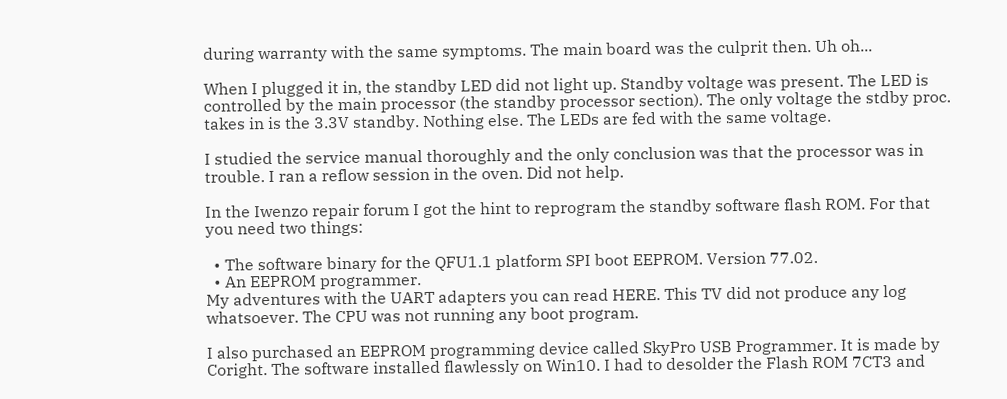during warranty with the same symptoms. The main board was the culprit then. Uh oh...

When I plugged it in, the standby LED did not light up. Standby voltage was present. The LED is controlled by the main processor (the standby processor section). The only voltage the stdby proc. takes in is the 3.3V standby. Nothing else. The LEDs are fed with the same voltage.

I studied the service manual thoroughly and the only conclusion was that the processor was in trouble. I ran a reflow session in the oven. Did not help.

In the Iwenzo repair forum I got the hint to reprogram the standby software flash ROM. For that you need two things:

  • The software binary for the QFU1.1 platform SPI boot EEPROM. Version 77.02.
  • An EEPROM programmer.
My adventures with the UART adapters you can read HERE. This TV did not produce any log whatsoever. The CPU was not running any boot program.

I also purchased an EEPROM programming device called SkyPro USB Programmer. It is made by Coright. The software installed flawlessly on Win10. I had to desolder the Flash ROM 7CT3 and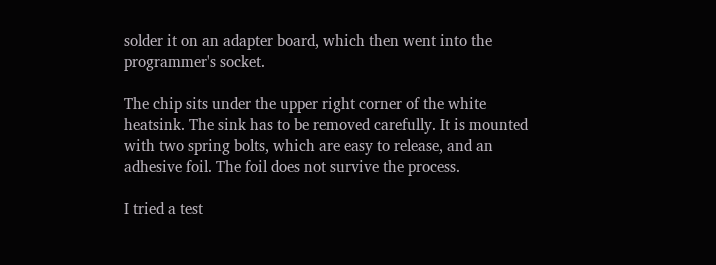solder it on an adapter board, which then went into the programmer's socket.

The chip sits under the upper right corner of the white heatsink. The sink has to be removed carefully. It is mounted with two spring bolts, which are easy to release, and an adhesive foil. The foil does not survive the process.

I tried a test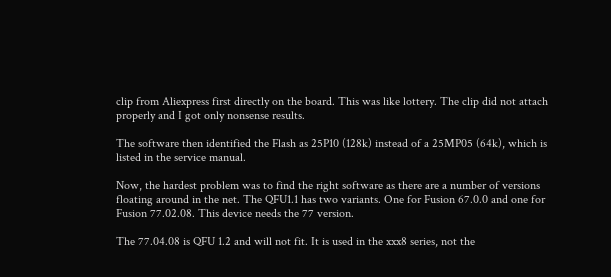clip from Aliexpress first directly on the board. This was like lottery. The clip did not attach properly and I got only nonsense results.

The software then identified the Flash as 25P10 (128k) instead of a 25MP05 (64k), which is listed in the service manual.

Now, the hardest problem was to find the right software as there are a number of versions floating around in the net. The QFU1.1 has two variants. One for Fusion 67.0.0 and one for Fusion 77.02.08. This device needs the 77 version.

The 77.04.08 is QFU 1.2 and will not fit. It is used in the xxx8 series, not the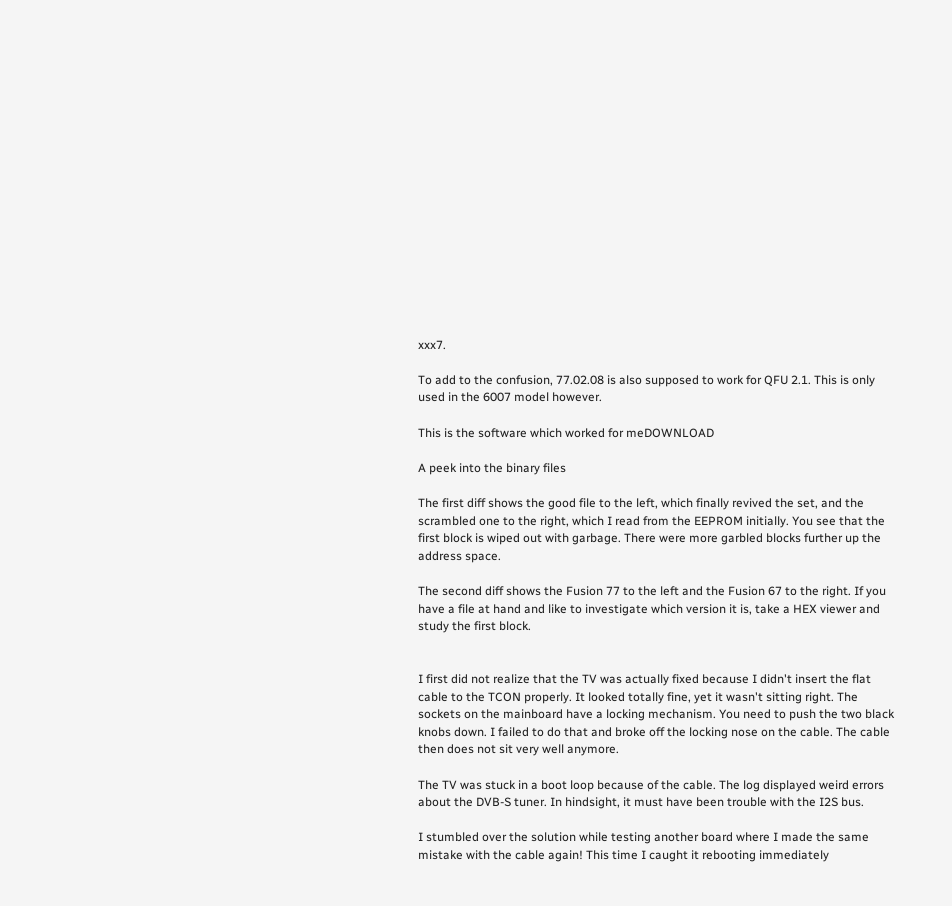xxx7.

To add to the confusion, 77.02.08 is also supposed to work for QFU 2.1. This is only used in the 6007 model however.

This is the software which worked for meDOWNLOAD

A peek into the binary files

The first diff shows the good file to the left, which finally revived the set, and the scrambled one to the right, which I read from the EEPROM initially. You see that the first block is wiped out with garbage. There were more garbled blocks further up the address space.

The second diff shows the Fusion 77 to the left and the Fusion 67 to the right. If you have a file at hand and like to investigate which version it is, take a HEX viewer and study the first block.


I first did not realize that the TV was actually fixed because I didn't insert the flat cable to the TCON properly. It looked totally fine, yet it wasn't sitting right. The sockets on the mainboard have a locking mechanism. You need to push the two black knobs down. I failed to do that and broke off the locking nose on the cable. The cable then does not sit very well anymore.

The TV was stuck in a boot loop because of the cable. The log displayed weird errors about the DVB-S tuner. In hindsight, it must have been trouble with the I2S bus.

I stumbled over the solution while testing another board where I made the same mistake with the cable again! This time I caught it rebooting immediately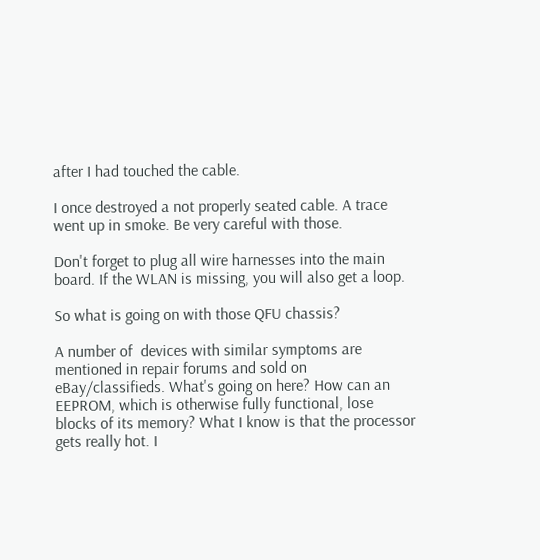after I had touched the cable.

I once destroyed a not properly seated cable. A trace went up in smoke. Be very careful with those.

Don't forget to plug all wire harnesses into the main board. If the WLAN is missing, you will also get a loop.

So what is going on with those QFU chassis?

A number of  devices with similar symptoms are mentioned in repair forums and sold on eBay/classifieds. What's going on here? How can an EEPROM, which is otherwise fully functional, lose blocks of its memory? What I know is that the processor gets really hot. I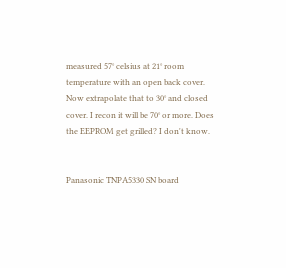measured 57° celsius at 21° room temperature with an open back cover. Now extrapolate that to 30° and closed cover. I recon it will be 70° or more. Does the EEPROM get grilled? I don't know.


Panasonic TNPA5330 SN board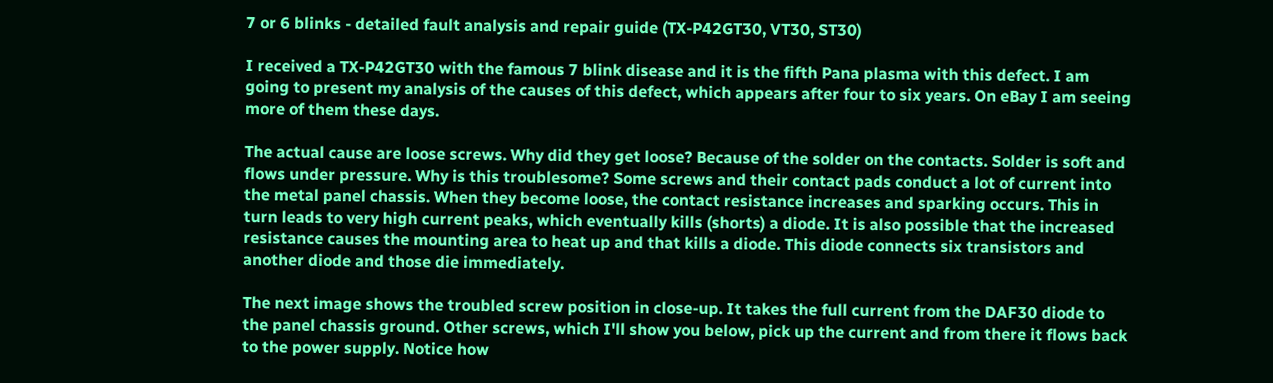7 or 6 blinks - detailed fault analysis and repair guide (TX-P42GT30, VT30, ST30)

I received a TX-P42GT30 with the famous 7 blink disease and it is the fifth Pana plasma with this defect. I am going to present my analysis of the causes of this defect, which appears after four to six years. On eBay I am seeing more of them these days.

The actual cause are loose screws. Why did they get loose? Because of the solder on the contacts. Solder is soft and flows under pressure. Why is this troublesome? Some screws and their contact pads conduct a lot of current into the metal panel chassis. When they become loose, the contact resistance increases and sparking occurs. This in turn leads to very high current peaks, which eventually kills (shorts) a diode. It is also possible that the increased resistance causes the mounting area to heat up and that kills a diode. This diode connects six transistors and another diode and those die immediately.

The next image shows the troubled screw position in close-up. It takes the full current from the DAF30 diode to the panel chassis ground. Other screws, which I'll show you below, pick up the current and from there it flows back to the power supply. Notice how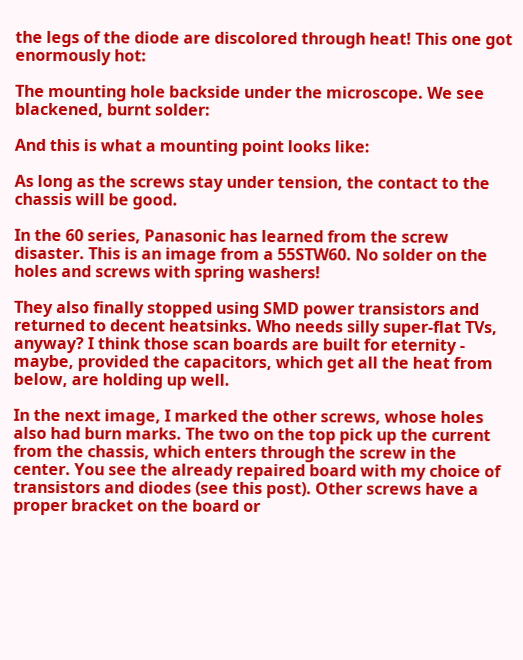the legs of the diode are discolored through heat! This one got enormously hot:

The mounting hole backside under the microscope. We see blackened, burnt solder:

And this is what a mounting point looks like:

As long as the screws stay under tension, the contact to the chassis will be good.

In the 60 series, Panasonic has learned from the screw disaster. This is an image from a 55STW60. No solder on the holes and screws with spring washers!

They also finally stopped using SMD power transistors and returned to decent heatsinks. Who needs silly super-flat TVs, anyway? I think those scan boards are built for eternity - maybe, provided the capacitors, which get all the heat from below, are holding up well.

In the next image, I marked the other screws, whose holes also had burn marks. The two on the top pick up the current from the chassis, which enters through the screw in the center. You see the already repaired board with my choice of transistors and diodes (see this post). Other screws have a proper bracket on the board or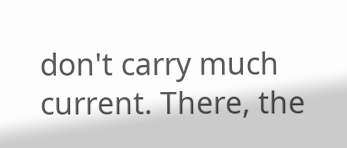don't carry much current. There, the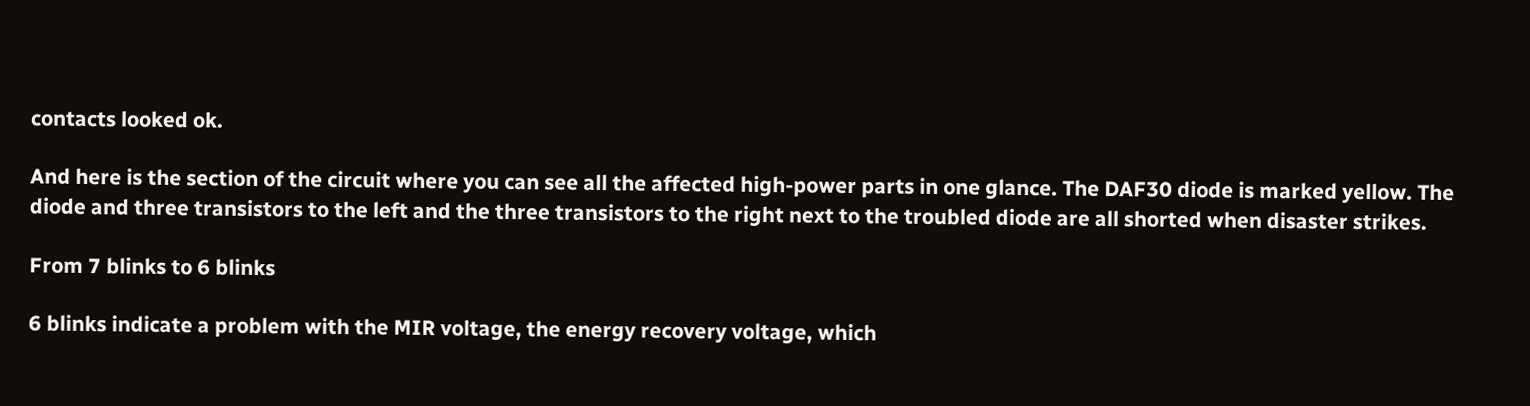contacts looked ok.

And here is the section of the circuit where you can see all the affected high-power parts in one glance. The DAF30 diode is marked yellow. The diode and three transistors to the left and the three transistors to the right next to the troubled diode are all shorted when disaster strikes.

From 7 blinks to 6 blinks

6 blinks indicate a problem with the MIR voltage, the energy recovery voltage, which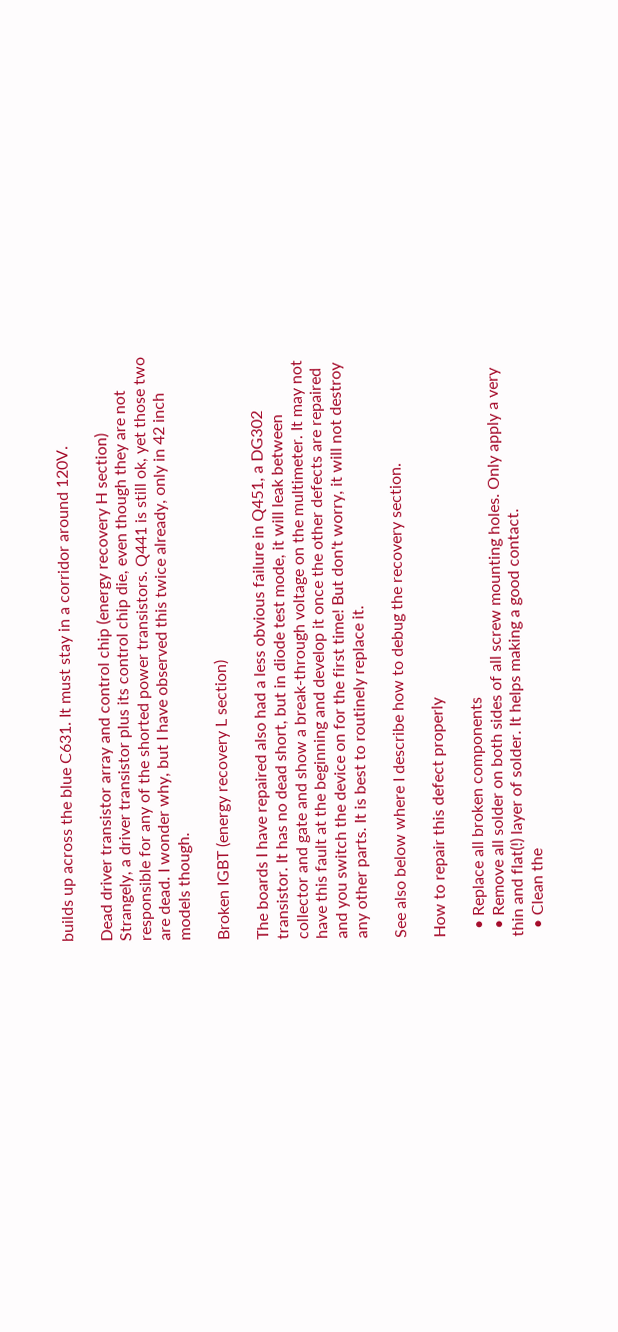builds up across the blue C631. It must stay in a corridor around 120V.

Dead driver transistor array and control chip (energy recovery H section)
Strangely, a driver transistor plus its control chip die, even though they are not responsible for any of the shorted power transistors. Q441 is still ok, yet those two are dead. I wonder why, but I have observed this twice already, only in 42 inch models though.

Broken IGBT (energy recovery L section)

The boards I have repaired also had a less obvious failure in Q451, a DG302 transistor. It has no dead short, but in diode test mode, it will leak between collector and gate and show a break-through voltage on the multimeter. It may not have this fault at the beginning and develop it once the other defects are repaired and you switch the device on for the first time! But don't worry, it will not destroy any other parts. It is best to routinely replace it.

See also below where I describe how to debug the recovery section.

How to repair this defect properly

  • Replace all broken components
  • Remove all solder on both sides of all screw mounting holes. Only apply a very thin and flat(!) layer of solder. It helps making a good contact.
  • Clean the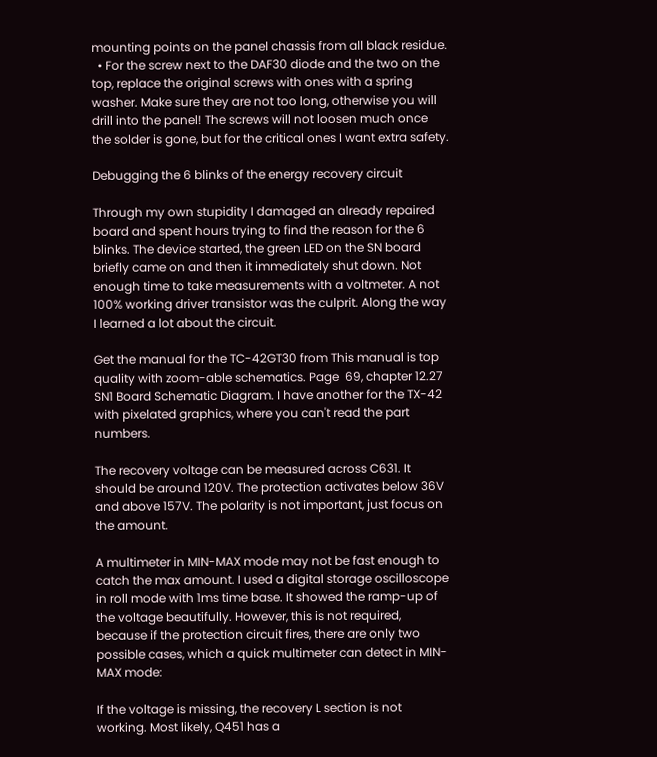mounting points on the panel chassis from all black residue.
  • For the screw next to the DAF30 diode and the two on the top, replace the original screws with ones with a spring washer. Make sure they are not too long, otherwise you will drill into the panel! The screws will not loosen much once the solder is gone, but for the critical ones I want extra safety.

Debugging the 6 blinks of the energy recovery circuit

Through my own stupidity I damaged an already repaired board and spent hours trying to find the reason for the 6 blinks. The device started, the green LED on the SN board briefly came on and then it immediately shut down. Not enough time to take measurements with a voltmeter. A not 100% working driver transistor was the culprit. Along the way I learned a lot about the circuit.

Get the manual for the TC-42GT30 from This manual is top quality with zoom-able schematics. Page  69, chapter 12.27 SN1 Board Schematic Diagram. I have another for the TX-42 with pixelated graphics, where you can't read the part numbers.

The recovery voltage can be measured across C631. It should be around 120V. The protection activates below 36V and above 157V. The polarity is not important, just focus on the amount.

A multimeter in MIN-MAX mode may not be fast enough to catch the max amount. I used a digital storage oscilloscope in roll mode with 1ms time base. It showed the ramp-up of the voltage beautifully. However, this is not required, because if the protection circuit fires, there are only two possible cases, which a quick multimeter can detect in MIN-MAX mode:

If the voltage is missing, the recovery L section is not working. Most likely, Q451 has a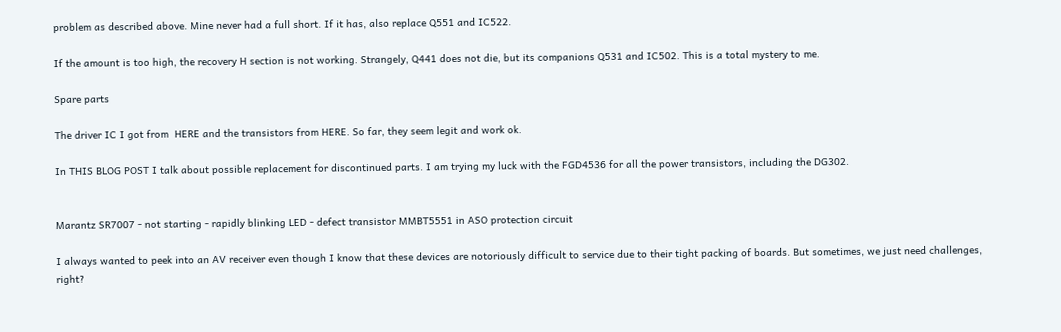problem as described above. Mine never had a full short. If it has, also replace Q551 and IC522.

If the amount is too high, the recovery H section is not working. Strangely, Q441 does not die, but its companions Q531 and IC502. This is a total mystery to me.

Spare parts

The driver IC I got from  HERE and the transistors from HERE. So far, they seem legit and work ok.

In THIS BLOG POST I talk about possible replacement for discontinued parts. I am trying my luck with the FGD4536 for all the power transistors, including the DG302.


Marantz SR7007 - not starting - rapidly blinking LED - defect transistor MMBT5551 in ASO protection circuit

I always wanted to peek into an AV receiver even though I know that these devices are notoriously difficult to service due to their tight packing of boards. But sometimes, we just need challenges, right?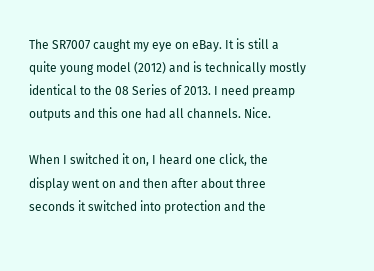The SR7007 caught my eye on eBay. It is still a quite young model (2012) and is technically mostly identical to the 08 Series of 2013. I need preamp outputs and this one had all channels. Nice.

When I switched it on, I heard one click, the display went on and then after about three seconds it switched into protection and the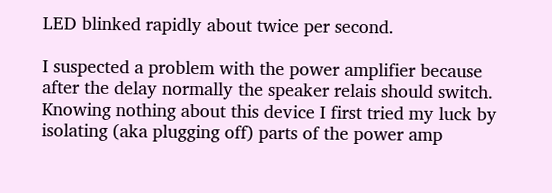LED blinked rapidly about twice per second.

I suspected a problem with the power amplifier because after the delay normally the speaker relais should switch. Knowing nothing about this device I first tried my luck by isolating (aka plugging off) parts of the power amp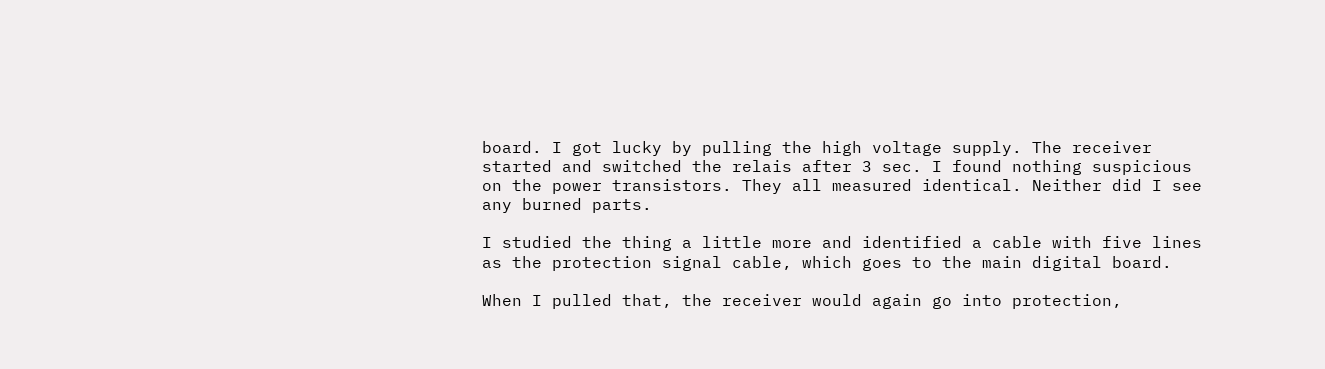board. I got lucky by pulling the high voltage supply. The receiver started and switched the relais after 3 sec. I found nothing suspicious on the power transistors. They all measured identical. Neither did I see any burned parts.

I studied the thing a little more and identified a cable with five lines as the protection signal cable, which goes to the main digital board.

When I pulled that, the receiver would again go into protection,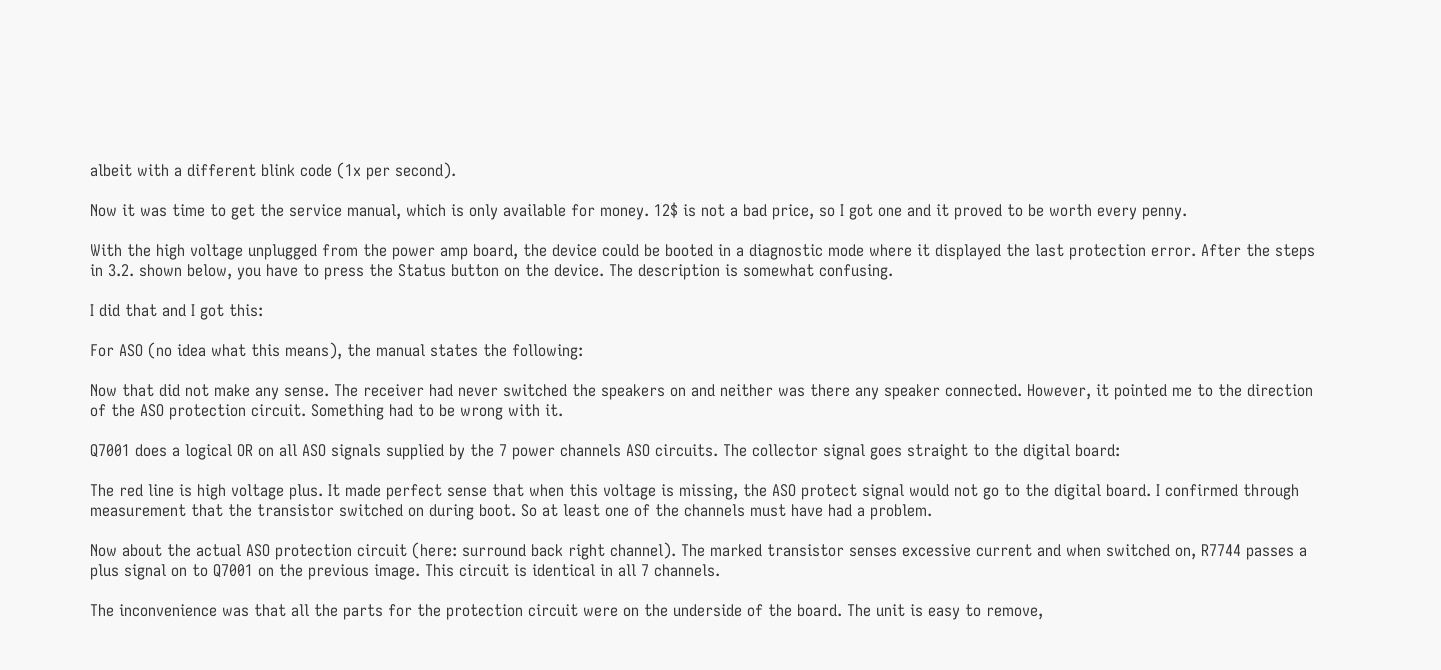albeit with a different blink code (1x per second).

Now it was time to get the service manual, which is only available for money. 12$ is not a bad price, so I got one and it proved to be worth every penny.

With the high voltage unplugged from the power amp board, the device could be booted in a diagnostic mode where it displayed the last protection error. After the steps in 3.2. shown below, you have to press the Status button on the device. The description is somewhat confusing.

I did that and I got this:

For ASO (no idea what this means), the manual states the following:

Now that did not make any sense. The receiver had never switched the speakers on and neither was there any speaker connected. However, it pointed me to the direction of the ASO protection circuit. Something had to be wrong with it.

Q7001 does a logical OR on all ASO signals supplied by the 7 power channels ASO circuits. The collector signal goes straight to the digital board:

The red line is high voltage plus. It made perfect sense that when this voltage is missing, the ASO protect signal would not go to the digital board. I confirmed through measurement that the transistor switched on during boot. So at least one of the channels must have had a problem.

Now about the actual ASO protection circuit (here: surround back right channel). The marked transistor senses excessive current and when switched on, R7744 passes a plus signal on to Q7001 on the previous image. This circuit is identical in all 7 channels.

The inconvenience was that all the parts for the protection circuit were on the underside of the board. The unit is easy to remove,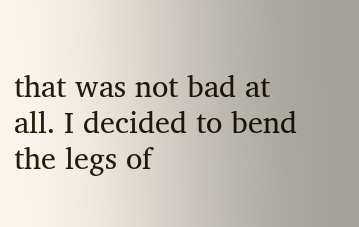that was not bad at all. I decided to bend the legs of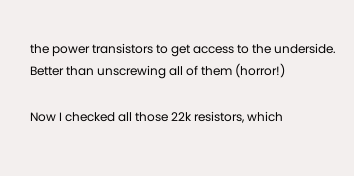the power transistors to get access to the underside. Better than unscrewing all of them (horror!)

Now I checked all those 22k resistors, which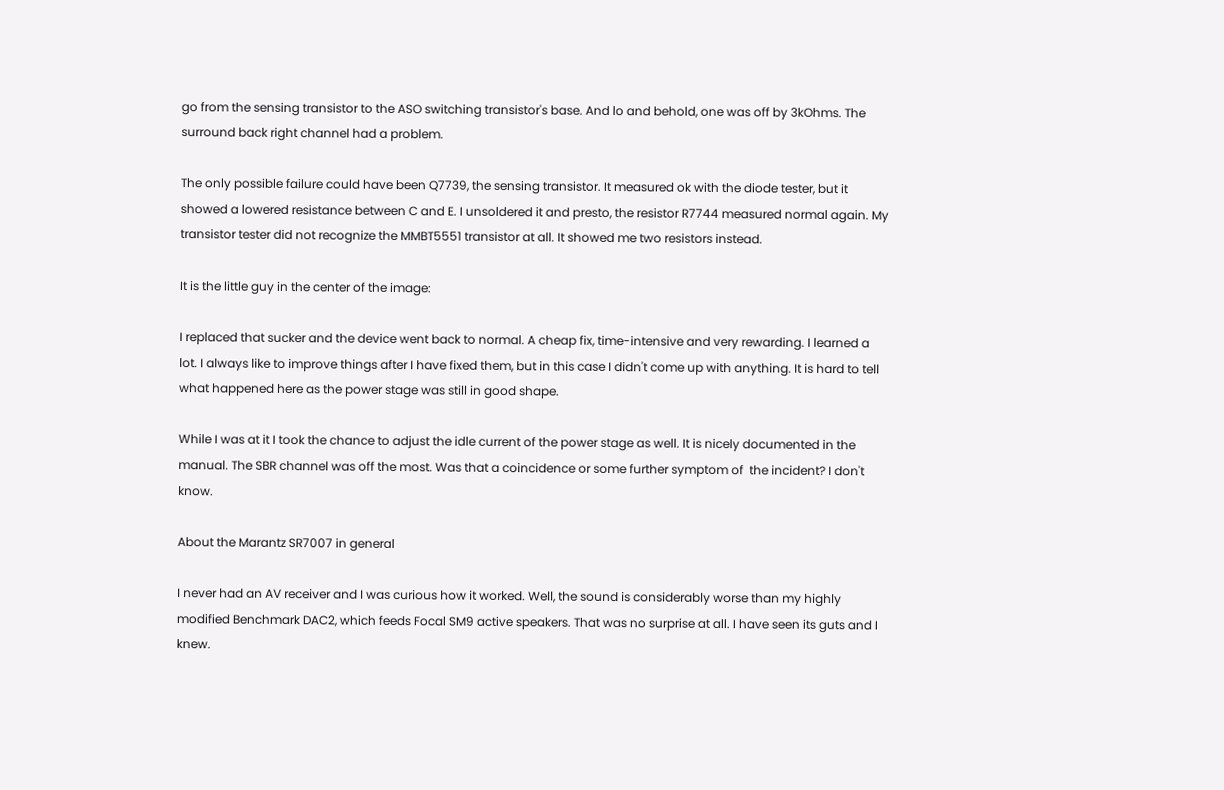go from the sensing transistor to the ASO switching transistor's base. And lo and behold, one was off by 3kOhms. The surround back right channel had a problem.

The only possible failure could have been Q7739, the sensing transistor. It measured ok with the diode tester, but it showed a lowered resistance between C and E. I unsoldered it and presto, the resistor R7744 measured normal again. My transistor tester did not recognize the MMBT5551 transistor at all. It showed me two resistors instead.

It is the little guy in the center of the image:

I replaced that sucker and the device went back to normal. A cheap fix, time-intensive and very rewarding. I learned a lot. I always like to improve things after I have fixed them, but in this case I didn't come up with anything. It is hard to tell what happened here as the power stage was still in good shape.

While I was at it I took the chance to adjust the idle current of the power stage as well. It is nicely documented in the manual. The SBR channel was off the most. Was that a coincidence or some further symptom of  the incident? I don't know.

About the Marantz SR7007 in general

I never had an AV receiver and I was curious how it worked. Well, the sound is considerably worse than my highly modified Benchmark DAC2, which feeds Focal SM9 active speakers. That was no surprise at all. I have seen its guts and I knew.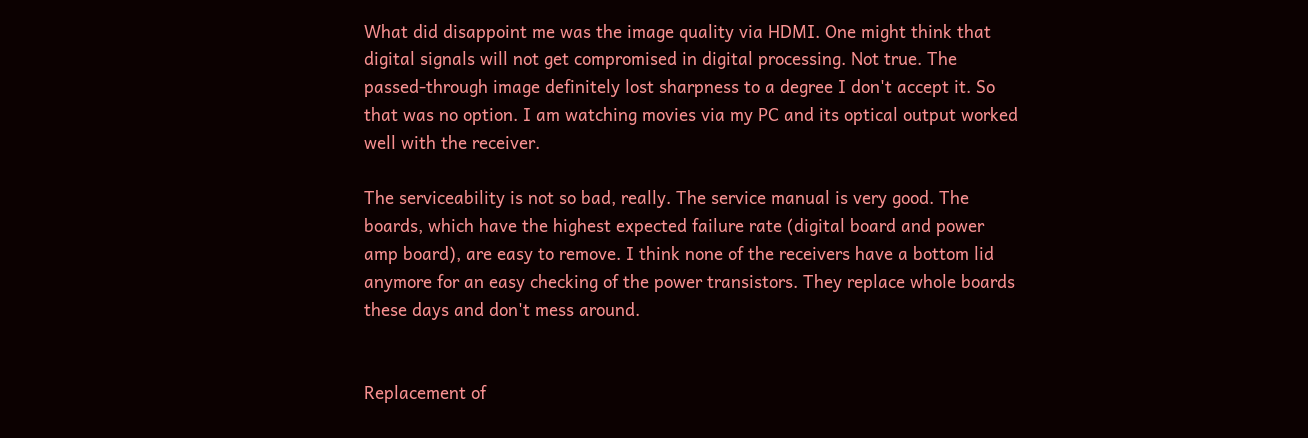What did disappoint me was the image quality via HDMI. One might think that digital signals will not get compromised in digital processing. Not true. The passed-through image definitely lost sharpness to a degree I don't accept it. So that was no option. I am watching movies via my PC and its optical output worked well with the receiver.

The serviceability is not so bad, really. The service manual is very good. The boards, which have the highest expected failure rate (digital board and power amp board), are easy to remove. I think none of the receivers have a bottom lid anymore for an easy checking of the power transistors. They replace whole boards these days and don't mess around.


Replacement of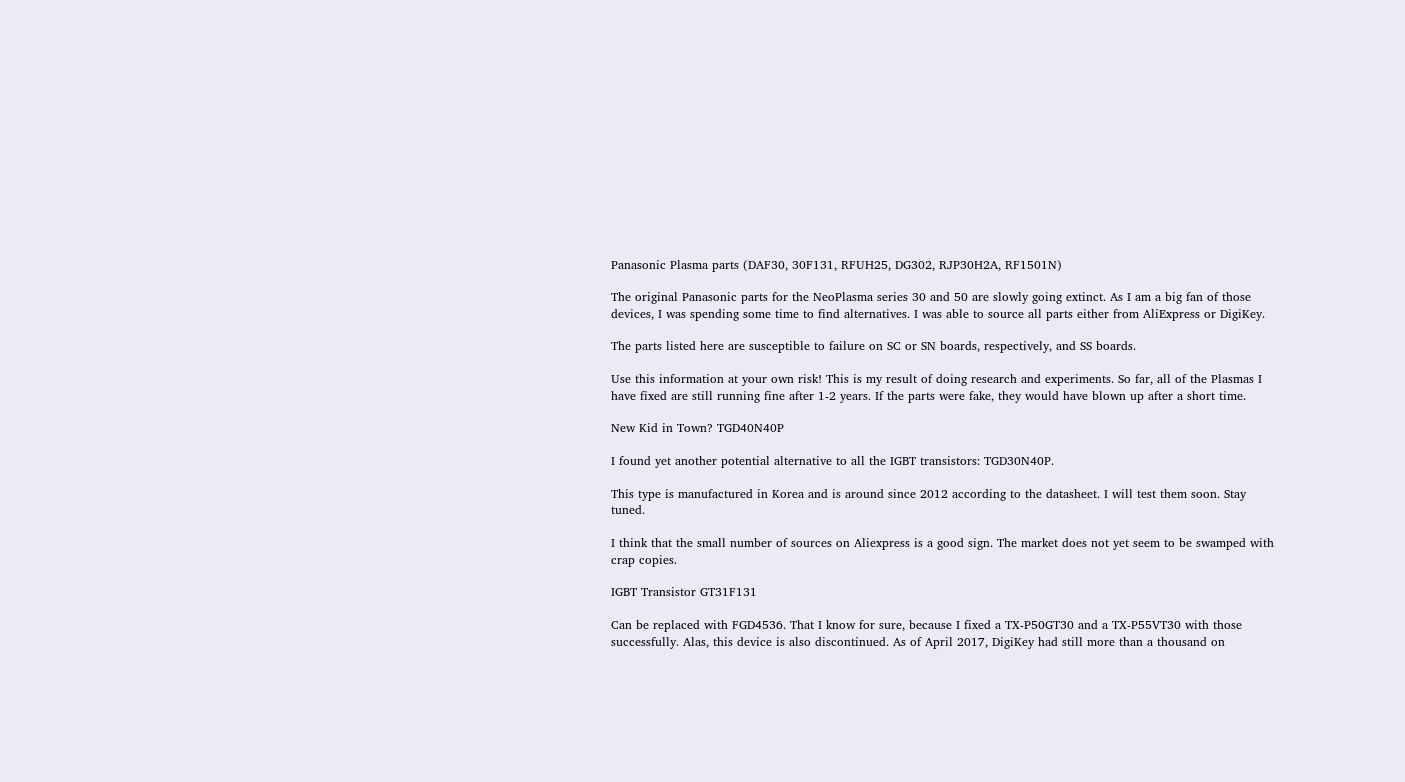Panasonic Plasma parts (DAF30, 30F131, RFUH25, DG302, RJP30H2A, RF1501N)

The original Panasonic parts for the NeoPlasma series 30 and 50 are slowly going extinct. As I am a big fan of those devices, I was spending some time to find alternatives. I was able to source all parts either from AliExpress or DigiKey.

The parts listed here are susceptible to failure on SC or SN boards, respectively, and SS boards.

Use this information at your own risk! This is my result of doing research and experiments. So far, all of the Plasmas I have fixed are still running fine after 1-2 years. If the parts were fake, they would have blown up after a short time.

New Kid in Town? TGD40N40P

I found yet another potential alternative to all the IGBT transistors: TGD30N40P.

This type is manufactured in Korea and is around since 2012 according to the datasheet. I will test them soon. Stay tuned.

I think that the small number of sources on Aliexpress is a good sign. The market does not yet seem to be swamped with crap copies.

IGBT Transistor GT31F131

Can be replaced with FGD4536. That I know for sure, because I fixed a TX-P50GT30 and a TX-P55VT30 with those successfully. Alas, this device is also discontinued. As of April 2017, DigiKey had still more than a thousand on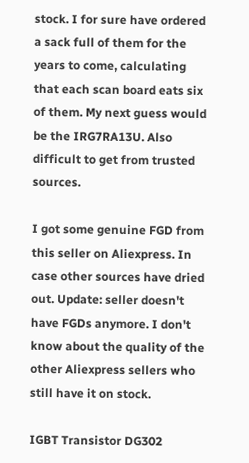stock. I for sure have ordered a sack full of them for the years to come, calculating that each scan board eats six of them. My next guess would be the IRG7RA13U. Also difficult to get from trusted sources.

I got some genuine FGD from this seller on Aliexpress. In case other sources have dried out. Update: seller doesn't have FGDs anymore. I don't know about the quality of the other Aliexpress sellers who still have it on stock.

IGBT Transistor DG302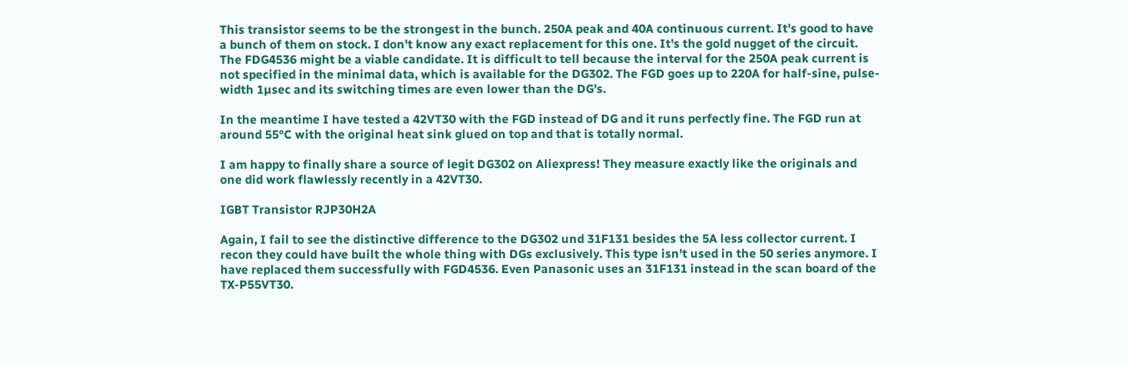This transistor seems to be the strongest in the bunch. 250A peak and 40A continuous current. It's good to have a bunch of them on stock. I don't know any exact replacement for this one. It's the gold nugget of the circuit.  The FDG4536 might be a viable candidate. It is difficult to tell because the interval for the 250A peak current is not specified in the minimal data, which is available for the DG302. The FGD goes up to 220A for half-sine, pulse-width 1µsec and its switching times are even lower than the DG's.

In the meantime I have tested a 42VT30 with the FGD instead of DG and it runs perfectly fine. The FGD run at around 55°C with the original heat sink glued on top and that is totally normal.

I am happy to finally share a source of legit DG302 on Aliexpress! They measure exactly like the originals and one did work flawlessly recently in a 42VT30.

IGBT Transistor RJP30H2A

Again, I fail to see the distinctive difference to the DG302 und 31F131 besides the 5A less collector current. I recon they could have built the whole thing with DGs exclusively. This type isn't used in the 50 series anymore. I have replaced them successfully with FGD4536. Even Panasonic uses an 31F131 instead in the scan board of the TX-P55VT30.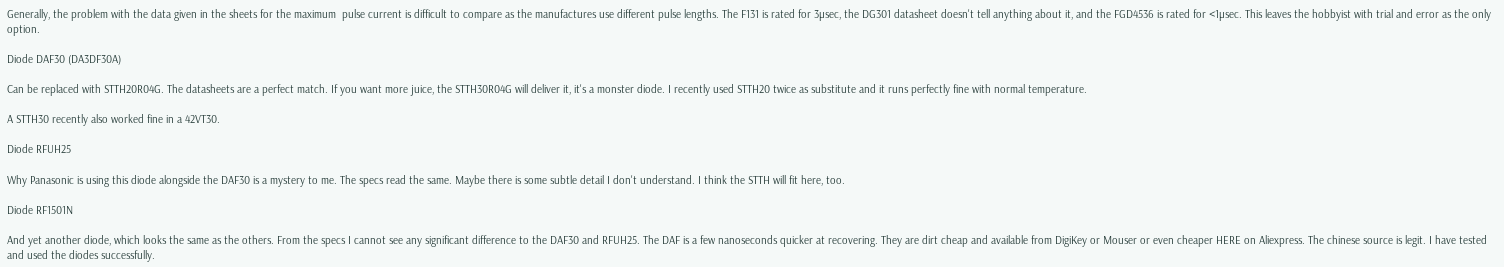Generally, the problem with the data given in the sheets for the maximum  pulse current is difficult to compare as the manufactures use different pulse lengths. The F131 is rated for 3µsec, the DG301 datasheet doesn't tell anything about it, and the FGD4536 is rated for <1µsec. This leaves the hobbyist with trial and error as the only option.

Diode DAF30 (DA3DF30A)

Can be replaced with STTH20R04G. The datasheets are a perfect match. If you want more juice, the STTH30R04G will deliver it, it's a monster diode. I recently used STTH20 twice as substitute and it runs perfectly fine with normal temperature.

A STTH30 recently also worked fine in a 42VT30.

Diode RFUH25

Why Panasonic is using this diode alongside the DAF30 is a mystery to me. The specs read the same. Maybe there is some subtle detail I don't understand. I think the STTH will fit here, too.

Diode RF1501N

And yet another diode, which looks the same as the others. From the specs I cannot see any significant difference to the DAF30 and RFUH25. The DAF is a few nanoseconds quicker at recovering. They are dirt cheap and available from DigiKey or Mouser or even cheaper HERE on Aliexpress. The chinese source is legit. I have tested and used the diodes successfully.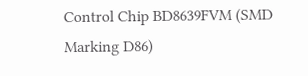Control Chip BD8639FVM (SMD Marking D86)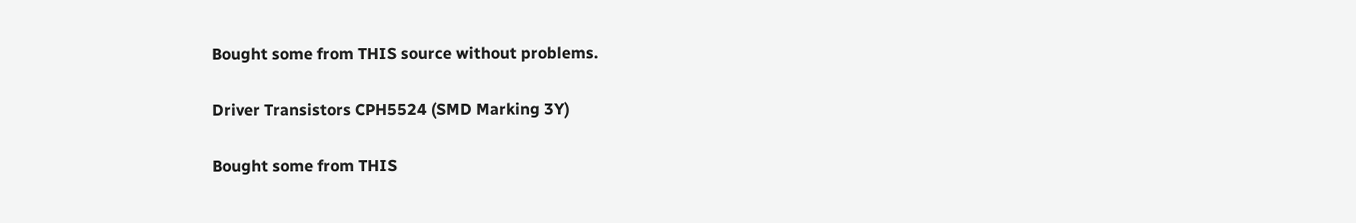Bought some from THIS source without problems.

Driver Transistors CPH5524 (SMD Marking 3Y)

Bought some from THIS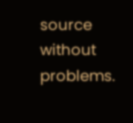source without problems.